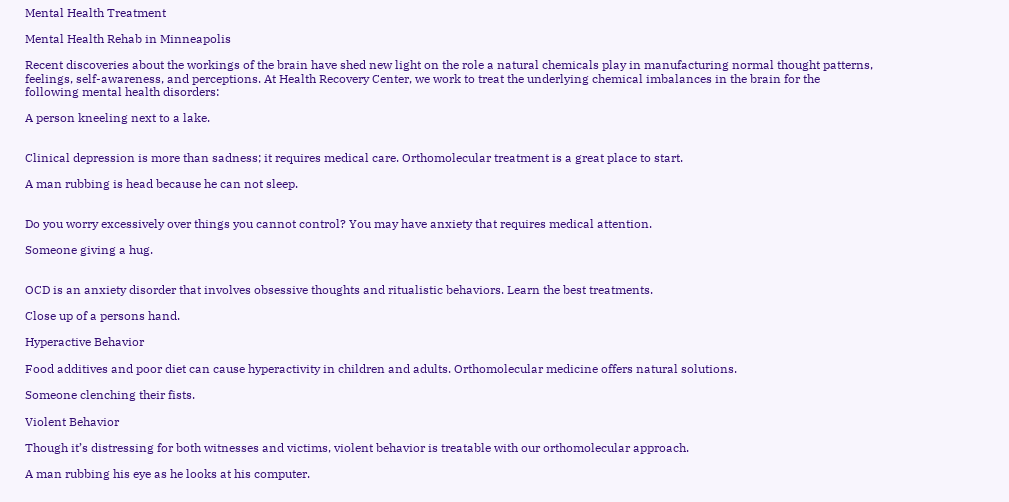Mental Health Treatment

Mental Health Rehab in Minneapolis

Recent discoveries about the workings of the brain have shed new light on the role a natural chemicals play in manufacturing normal thought patterns, feelings, self-awareness, and perceptions. At Health Recovery Center, we work to treat the underlying chemical imbalances in the brain for the following mental health disorders:

A person kneeling next to a lake.


Clinical depression is more than sadness; it requires medical care. Orthomolecular treatment is a great place to start.

A man rubbing is head because he can not sleep.


Do you worry excessively over things you cannot control? You may have anxiety that requires medical attention.

Someone giving a hug.


OCD is an anxiety disorder that involves obsessive thoughts and ritualistic behaviors. Learn the best treatments.

Close up of a persons hand.

Hyperactive Behavior

Food additives and poor diet can cause hyperactivity in children and adults. Orthomolecular medicine offers natural solutions.

Someone clenching their fists.

Violent Behavior

Though it’s distressing for both witnesses and victims, violent behavior is treatable with our orthomolecular approach.

A man rubbing his eye as he looks at his computer.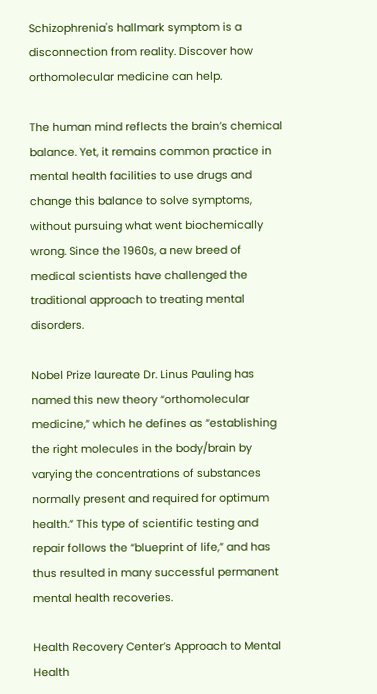Schizophrenia's hallmark symptom is a disconnection from reality. Discover how orthomolecular medicine can help.

The human mind reflects the brain’s chemical balance. Yet, it remains common practice in mental health facilities to use drugs and change this balance to solve symptoms, without pursuing what went biochemically wrong. Since the 1960s, a new breed of medical scientists have challenged the traditional approach to treating mental disorders.

Nobel Prize laureate Dr. Linus Pauling has named this new theory “orthomolecular medicine,” which he defines as “establishing the right molecules in the body/brain by varying the concentrations of substances normally present and required for optimum health.” This type of scientific testing and repair follows the “blueprint of life,” and has thus resulted in many successful permanent mental health recoveries.

Health Recovery Center’s Approach to Mental Health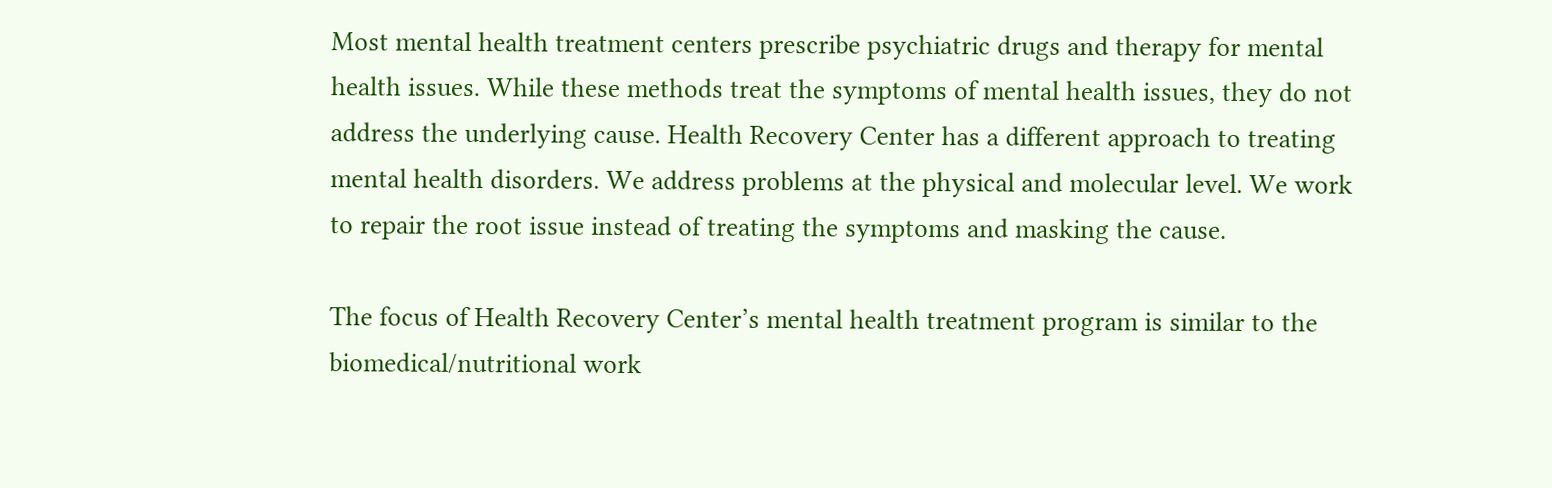Most mental health treatment centers prescribe psychiatric drugs and therapy for mental health issues. While these methods treat the symptoms of mental health issues, they do not address the underlying cause. Health Recovery Center has a different approach to treating mental health disorders. We address problems at the physical and molecular level. We work to repair the root issue instead of treating the symptoms and masking the cause.

The focus of Health Recovery Center’s mental health treatment program is similar to the biomedical/nutritional work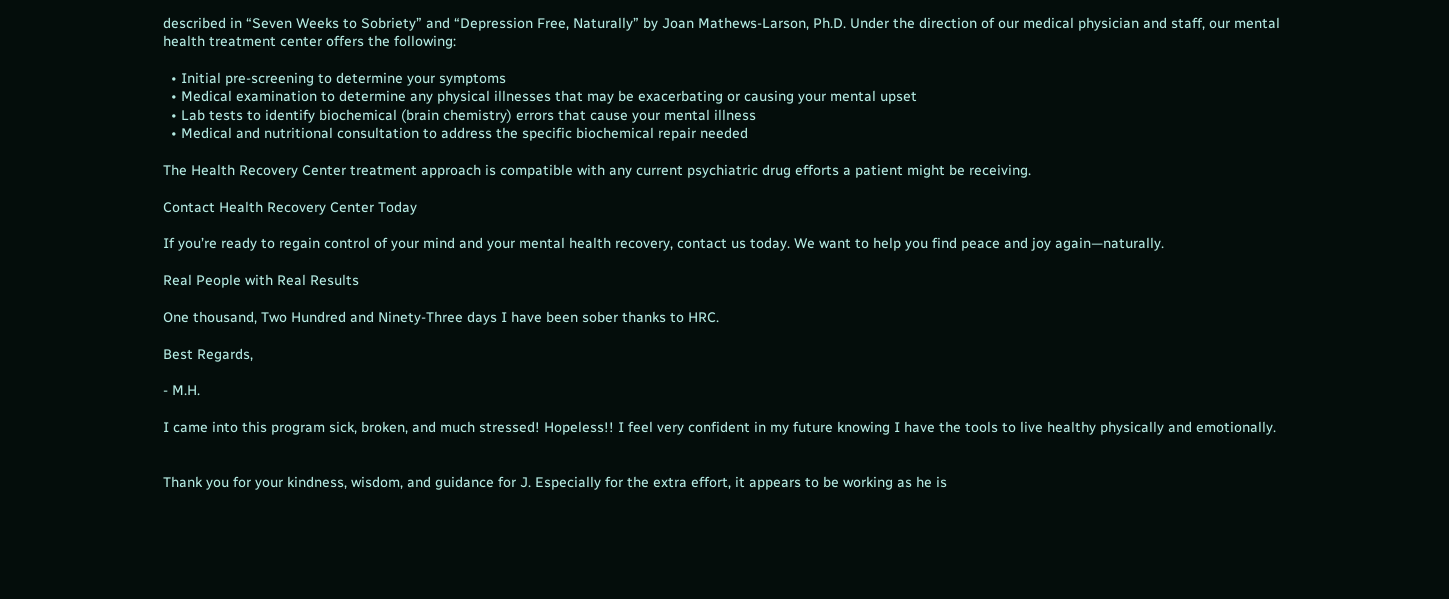described in “Seven Weeks to Sobriety” and “Depression Free, Naturally” by Joan Mathews-Larson, Ph.D. Under the direction of our medical physician and staff, our mental health treatment center offers the following:

  • Initial pre-screening to determine your symptoms
  • Medical examination to determine any physical illnesses that may be exacerbating or causing your mental upset
  • Lab tests to identify biochemical (brain chemistry) errors that cause your mental illness
  • Medical and nutritional consultation to address the specific biochemical repair needed

The Health Recovery Center treatment approach is compatible with any current psychiatric drug efforts a patient might be receiving.

Contact Health Recovery Center Today

If you’re ready to regain control of your mind and your mental health recovery, contact us today. We want to help you find peace and joy again—naturally.

Real People with Real Results

One thousand, Two Hundred and Ninety-Three days I have been sober thanks to HRC.

Best Regards,

- M.H.

I came into this program sick, broken, and much stressed! Hopeless!! I feel very confident in my future knowing I have the tools to live healthy physically and emotionally.


Thank you for your kindness, wisdom, and guidance for J. Especially for the extra effort, it appears to be working as he is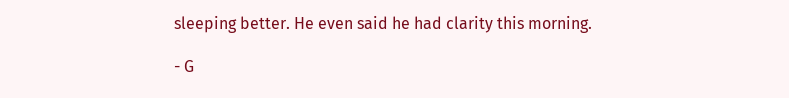sleeping better. He even said he had clarity this morning.

- G